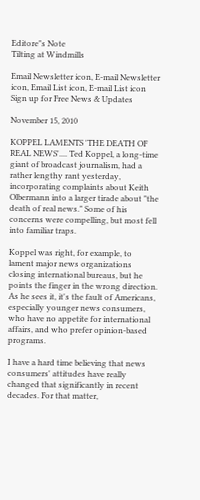Editore"s Note
Tilting at Windmills

Email Newsletter icon, E-mail Newsletter icon, Email List icon, E-mail List icon Sign up for Free News & Updates

November 15, 2010

KOPPEL LAMENTS 'THE DEATH OF REAL NEWS'.... Ted Koppel, a long-time giant of broadcast journalism, had a rather lengthy rant yesterday, incorporating complaints about Keith Olbermann into a larger tirade about "the death of real news." Some of his concerns were compelling, but most fell into familiar traps.

Koppel was right, for example, to lament major news organizations closing international bureaus, but he points the finger in the wrong direction. As he sees it, it's the fault of Americans, especially younger news consumers, who have no appetite for international affairs, and who prefer opinion-based programs.

I have a hard time believing that news consumers' attitudes have really changed that significantly in recent decades. For that matter,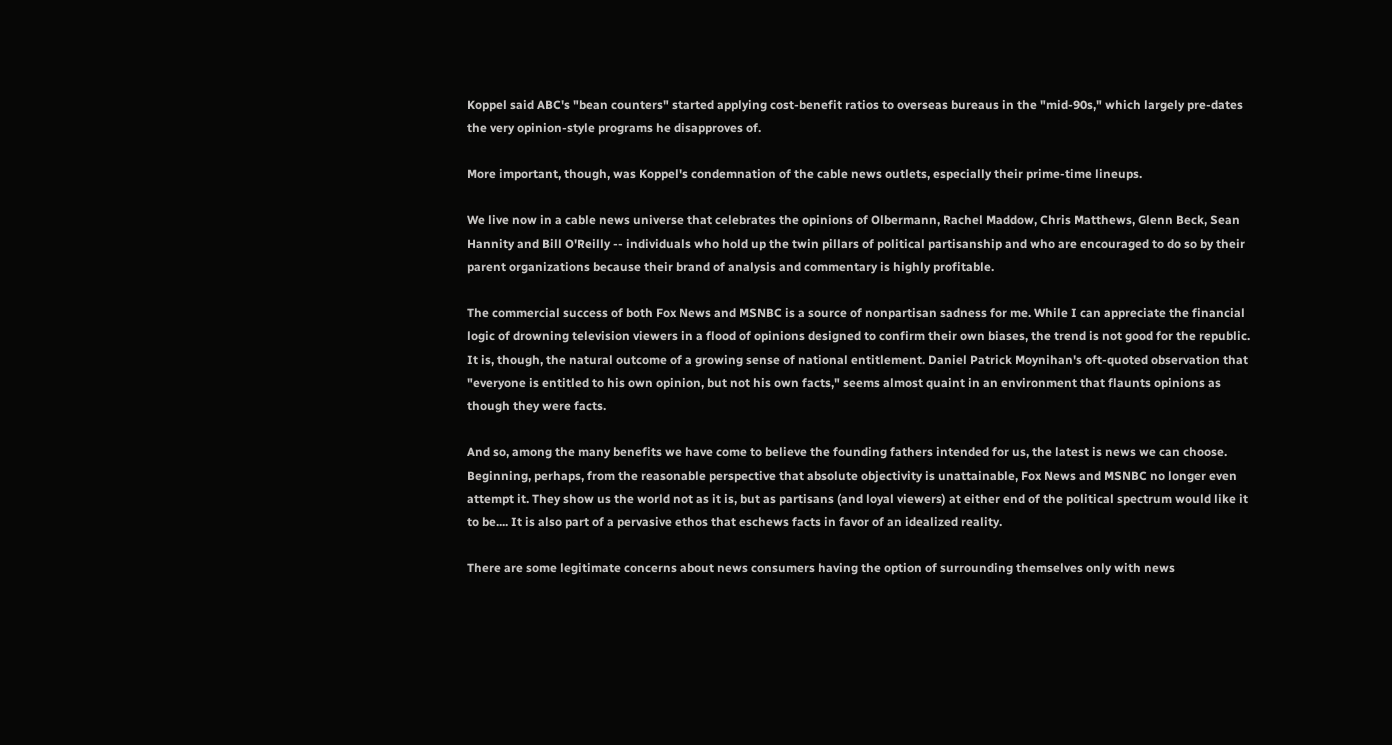Koppel said ABC's "bean counters" started applying cost-benefit ratios to overseas bureaus in the "mid-90s," which largely pre-dates the very opinion-style programs he disapproves of.

More important, though, was Koppel's condemnation of the cable news outlets, especially their prime-time lineups.

We live now in a cable news universe that celebrates the opinions of Olbermann, Rachel Maddow, Chris Matthews, Glenn Beck, Sean Hannity and Bill O'Reilly -- individuals who hold up the twin pillars of political partisanship and who are encouraged to do so by their parent organizations because their brand of analysis and commentary is highly profitable.

The commercial success of both Fox News and MSNBC is a source of nonpartisan sadness for me. While I can appreciate the financial logic of drowning television viewers in a flood of opinions designed to confirm their own biases, the trend is not good for the republic. It is, though, the natural outcome of a growing sense of national entitlement. Daniel Patrick Moynihan's oft-quoted observation that "everyone is entitled to his own opinion, but not his own facts," seems almost quaint in an environment that flaunts opinions as though they were facts.

And so, among the many benefits we have come to believe the founding fathers intended for us, the latest is news we can choose. Beginning, perhaps, from the reasonable perspective that absolute objectivity is unattainable, Fox News and MSNBC no longer even attempt it. They show us the world not as it is, but as partisans (and loyal viewers) at either end of the political spectrum would like it to be.... It is also part of a pervasive ethos that eschews facts in favor of an idealized reality.

There are some legitimate concerns about news consumers having the option of surrounding themselves only with news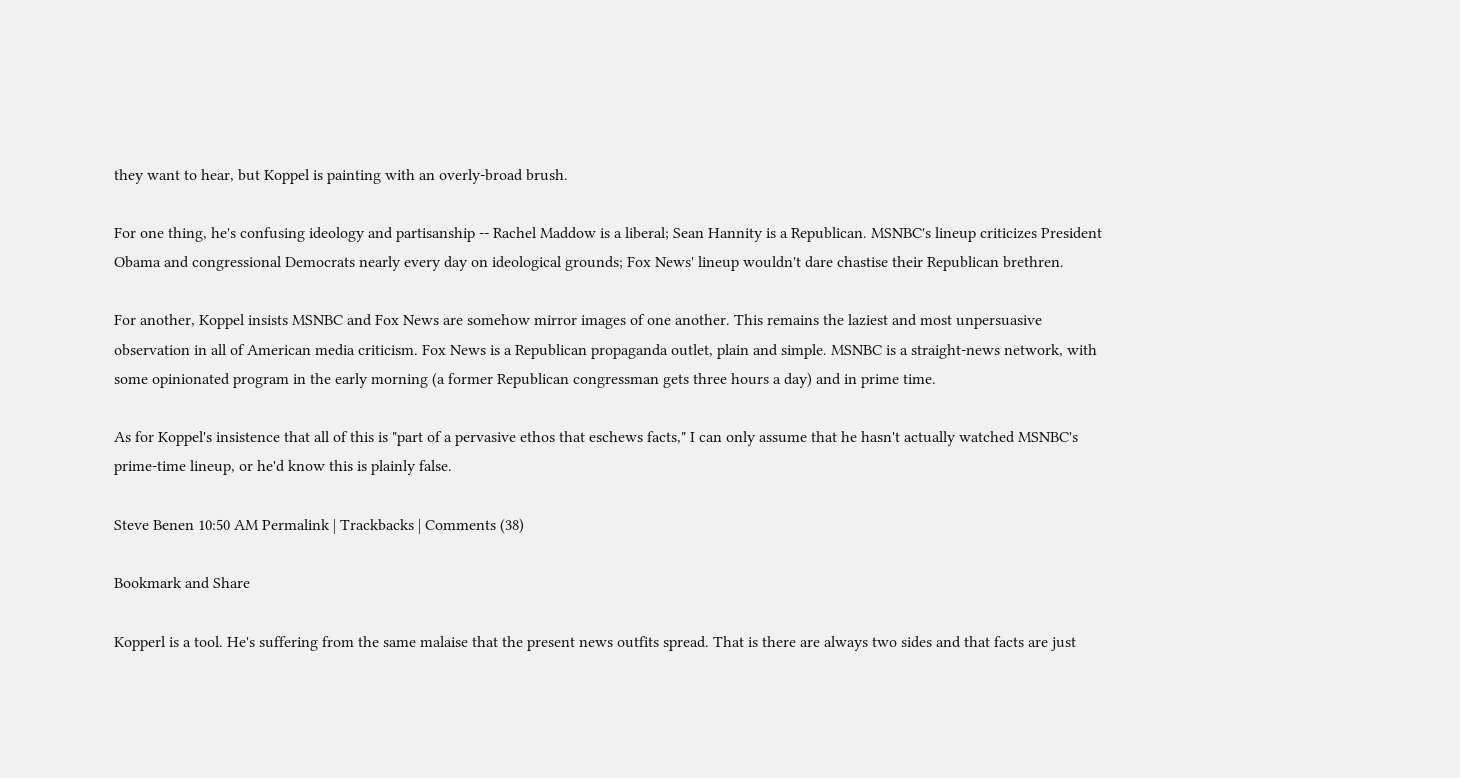they want to hear, but Koppel is painting with an overly-broad brush.

For one thing, he's confusing ideology and partisanship -- Rachel Maddow is a liberal; Sean Hannity is a Republican. MSNBC's lineup criticizes President Obama and congressional Democrats nearly every day on ideological grounds; Fox News' lineup wouldn't dare chastise their Republican brethren.

For another, Koppel insists MSNBC and Fox News are somehow mirror images of one another. This remains the laziest and most unpersuasive observation in all of American media criticism. Fox News is a Republican propaganda outlet, plain and simple. MSNBC is a straight-news network, with some opinionated program in the early morning (a former Republican congressman gets three hours a day) and in prime time.

As for Koppel's insistence that all of this is "part of a pervasive ethos that eschews facts," I can only assume that he hasn't actually watched MSNBC's prime-time lineup, or he'd know this is plainly false.

Steve Benen 10:50 AM Permalink | Trackbacks | Comments (38)

Bookmark and Share

Kopperl is a tool. He's suffering from the same malaise that the present news outfits spread. That is there are always two sides and that facts are just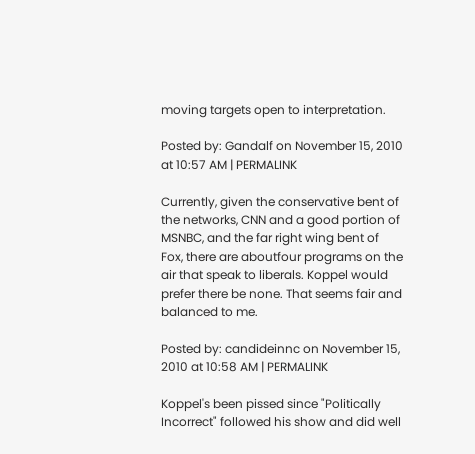moving targets open to interpretation.

Posted by: Gandalf on November 15, 2010 at 10:57 AM | PERMALINK

Currently, given the conservative bent of the networks, CNN and a good portion of MSNBC, and the far right wing bent of Fox, there are aboutfour programs on the air that speak to liberals. Koppel would prefer there be none. That seems fair and balanced to me.

Posted by: candideinnc on November 15, 2010 at 10:58 AM | PERMALINK

Koppel's been pissed since "Politically Incorrect" followed his show and did well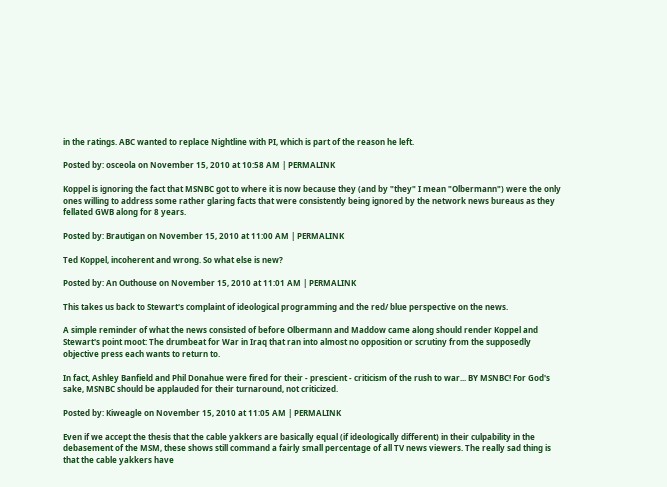in the ratings. ABC wanted to replace Nightline with PI, which is part of the reason he left.

Posted by: osceola on November 15, 2010 at 10:58 AM | PERMALINK

Koppel is ignoring the fact that MSNBC got to where it is now because they (and by "they" I mean "Olbermann") were the only ones willing to address some rather glaring facts that were consistently being ignored by the network news bureaus as they fellated GWB along for 8 years.

Posted by: Brautigan on November 15, 2010 at 11:00 AM | PERMALINK

Ted Koppel, incoherent and wrong. So what else is new?

Posted by: An Outhouse on November 15, 2010 at 11:01 AM | PERMALINK

This takes us back to Stewart's complaint of ideological programming and the red/ blue perspective on the news.

A simple reminder of what the news consisted of before Olbermann and Maddow came along should render Koppel and Stewart's point moot: The drumbeat for War in Iraq that ran into almost no opposition or scrutiny from the supposedly objective press each wants to return to.

In fact, Ashley Banfield and Phil Donahue were fired for their - prescient - criticism of the rush to war... BY MSNBC! For God's sake, MSNBC should be applauded for their turnaround, not criticized.

Posted by: Kiweagle on November 15, 2010 at 11:05 AM | PERMALINK

Even if we accept the thesis that the cable yakkers are basically equal (if ideologically different) in their culpability in the debasement of the MSM, these shows still command a fairly small percentage of all TV news viewers. The really sad thing is that the cable yakkers have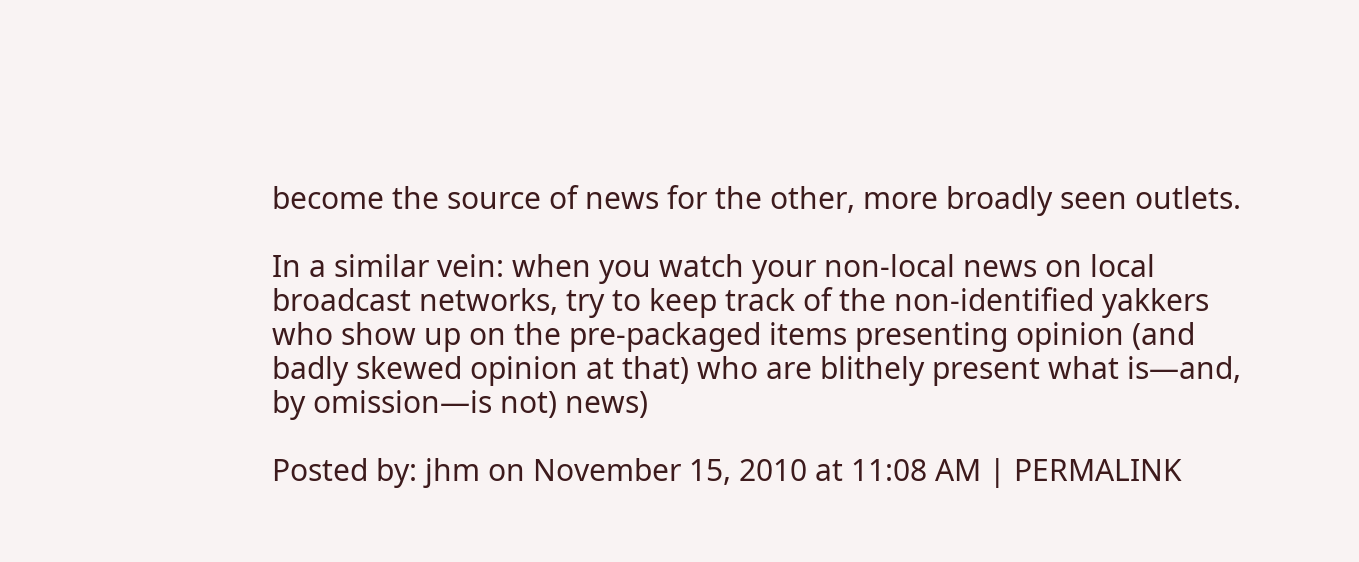become the source of news for the other, more broadly seen outlets.

In a similar vein: when you watch your non-local news on local broadcast networks, try to keep track of the non-identified yakkers who show up on the pre-packaged items presenting opinion (and badly skewed opinion at that) who are blithely present what is—and, by omission—is not) news)

Posted by: jhm on November 15, 2010 at 11:08 AM | PERMALINK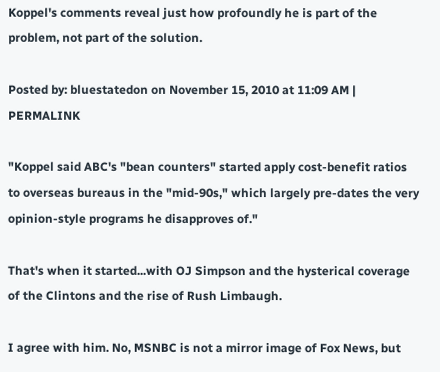Koppel's comments reveal just how profoundly he is part of the problem, not part of the solution.

Posted by: bluestatedon on November 15, 2010 at 11:09 AM | PERMALINK

"Koppel said ABC's "bean counters" started apply cost-benefit ratios to overseas bureaus in the "mid-90s," which largely pre-dates the very opinion-style programs he disapproves of."

That's when it started...with OJ Simpson and the hysterical coverage of the Clintons and the rise of Rush Limbaugh.

I agree with him. No, MSNBC is not a mirror image of Fox News, but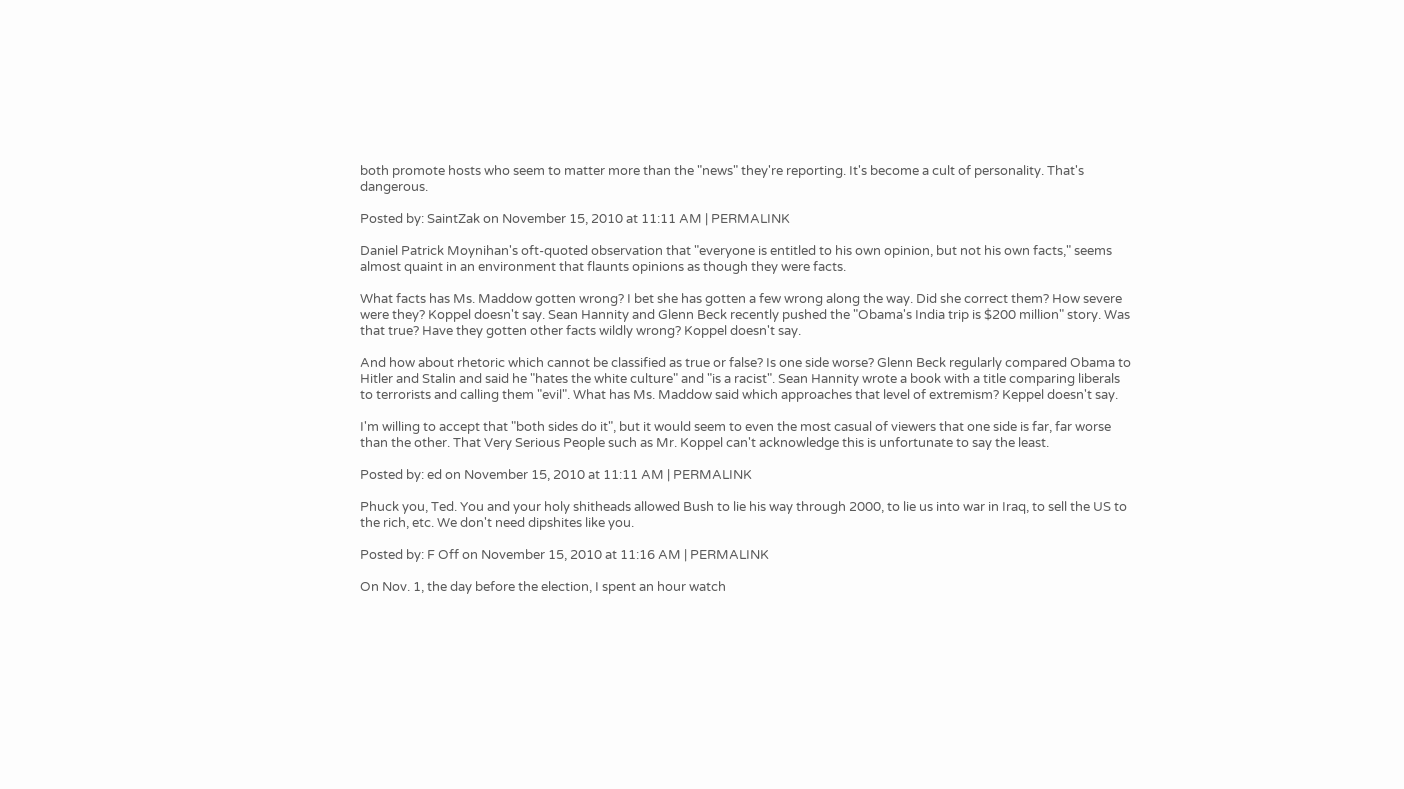both promote hosts who seem to matter more than the "news" they're reporting. It's become a cult of personality. That's dangerous.

Posted by: SaintZak on November 15, 2010 at 11:11 AM | PERMALINK

Daniel Patrick Moynihan's oft-quoted observation that "everyone is entitled to his own opinion, but not his own facts," seems almost quaint in an environment that flaunts opinions as though they were facts.

What facts has Ms. Maddow gotten wrong? I bet she has gotten a few wrong along the way. Did she correct them? How severe were they? Koppel doesn't say. Sean Hannity and Glenn Beck recently pushed the "Obama's India trip is $200 million" story. Was that true? Have they gotten other facts wildly wrong? Koppel doesn't say.

And how about rhetoric which cannot be classified as true or false? Is one side worse? Glenn Beck regularly compared Obama to Hitler and Stalin and said he "hates the white culture" and "is a racist". Sean Hannity wrote a book with a title comparing liberals to terrorists and calling them "evil". What has Ms. Maddow said which approaches that level of extremism? Keppel doesn't say.

I'm willing to accept that "both sides do it", but it would seem to even the most casual of viewers that one side is far, far worse than the other. That Very Serious People such as Mr. Koppel can't acknowledge this is unfortunate to say the least.

Posted by: ed on November 15, 2010 at 11:11 AM | PERMALINK

Phuck you, Ted. You and your holy shitheads allowed Bush to lie his way through 2000, to lie us into war in Iraq, to sell the US to the rich, etc. We don't need dipshites like you.

Posted by: F Off on November 15, 2010 at 11:16 AM | PERMALINK

On Nov. 1, the day before the election, I spent an hour watch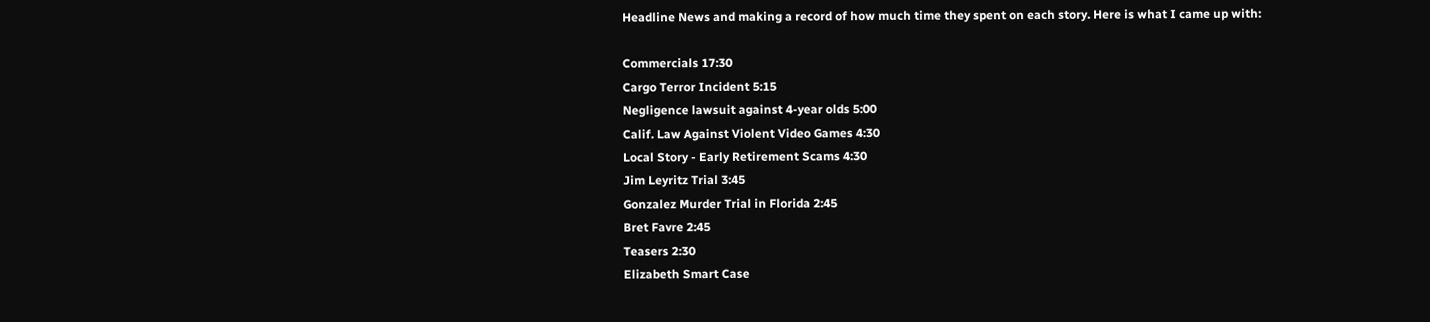Headline News and making a record of how much time they spent on each story. Here is what I came up with:

Commercials 17:30
Cargo Terror Incident 5:15
Negligence lawsuit against 4-year olds 5:00
Calif. Law Against Violent Video Games 4:30
Local Story - Early Retirement Scams 4:30
Jim Leyritz Trial 3:45
Gonzalez Murder Trial in Florida 2:45
Bret Favre 2:45
Teasers 2:30
Elizabeth Smart Case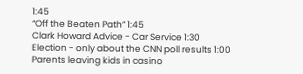1:45
“Off the Beaten Path” 1:45
Clark Howard Advice - Car Service 1:30
Election - only about the CNN poll results 1:00
Parents leaving kids in casino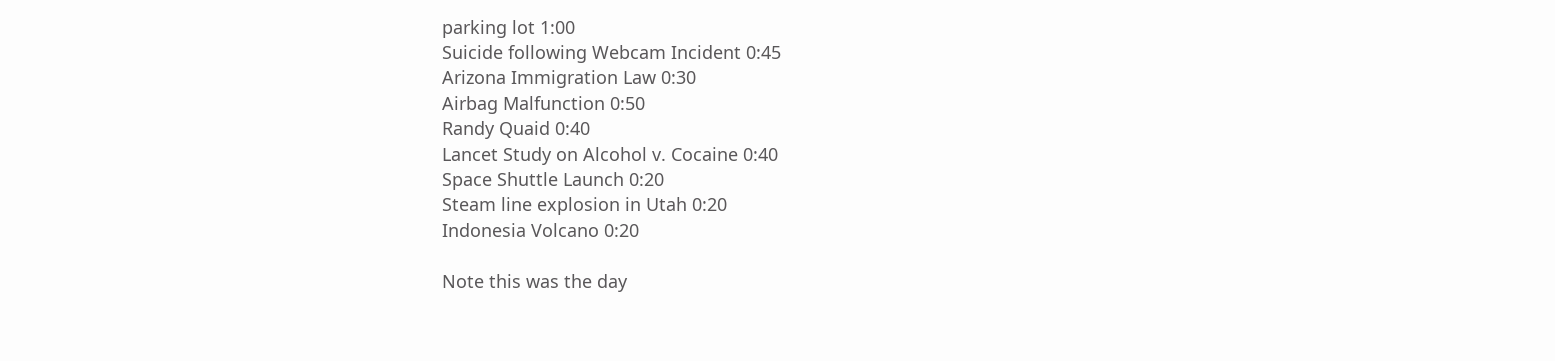parking lot 1:00
Suicide following Webcam Incident 0:45
Arizona Immigration Law 0:30
Airbag Malfunction 0:50
Randy Quaid 0:40
Lancet Study on Alcohol v. Cocaine 0:40
Space Shuttle Launch 0:20
Steam line explosion in Utah 0:20
Indonesia Volcano 0:20

Note this was the day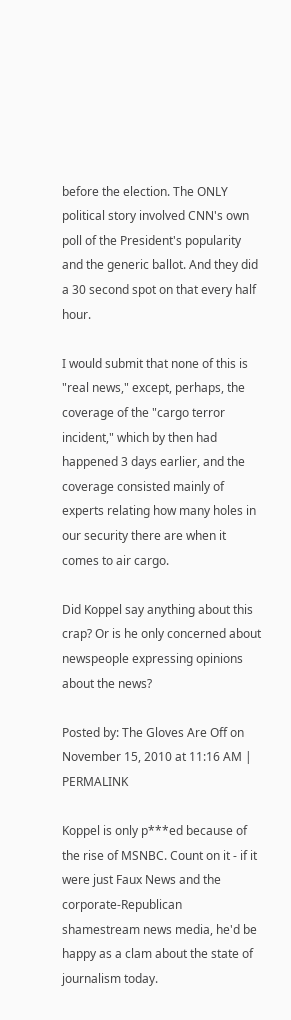before the election. The ONLY political story involved CNN's own poll of the President's popularity and the generic ballot. And they did a 30 second spot on that every half hour.

I would submit that none of this is "real news," except, perhaps, the coverage of the "cargo terror incident," which by then had happened 3 days earlier, and the coverage consisted mainly of experts relating how many holes in our security there are when it comes to air cargo.

Did Koppel say anything about this crap? Or is he only concerned about newspeople expressing opinions about the news?

Posted by: The Gloves Are Off on November 15, 2010 at 11:16 AM | PERMALINK

Koppel is only p***ed because of the rise of MSNBC. Count on it - if it were just Faux News and the corporate-Republican shamestream news media, he'd be happy as a clam about the state of journalism today.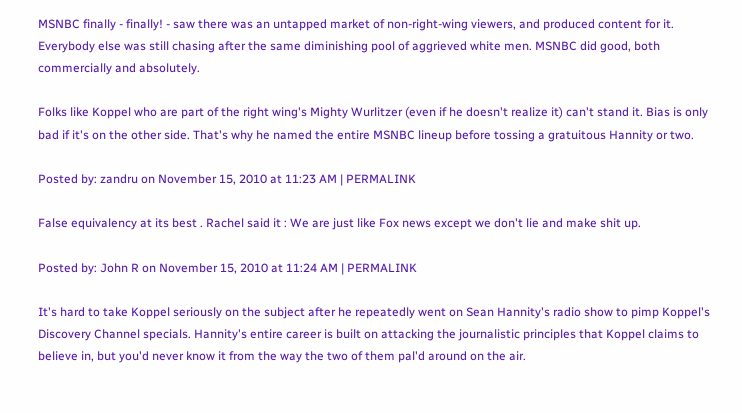MSNBC finally - finally! - saw there was an untapped market of non-right-wing viewers, and produced content for it. Everybody else was still chasing after the same diminishing pool of aggrieved white men. MSNBC did good, both commercially and absolutely.

Folks like Koppel who are part of the right wing's Mighty Wurlitzer (even if he doesn't realize it) can't stand it. Bias is only bad if it's on the other side. That's why he named the entire MSNBC lineup before tossing a gratuitous Hannity or two.

Posted by: zandru on November 15, 2010 at 11:23 AM | PERMALINK

False equivalency at its best . Rachel said it : We are just like Fox news except we don't lie and make shit up.

Posted by: John R on November 15, 2010 at 11:24 AM | PERMALINK

It's hard to take Koppel seriously on the subject after he repeatedly went on Sean Hannity's radio show to pimp Koppel's Discovery Channel specials. Hannity's entire career is built on attacking the journalistic principles that Koppel claims to believe in, but you'd never know it from the way the two of them pal'd around on the air.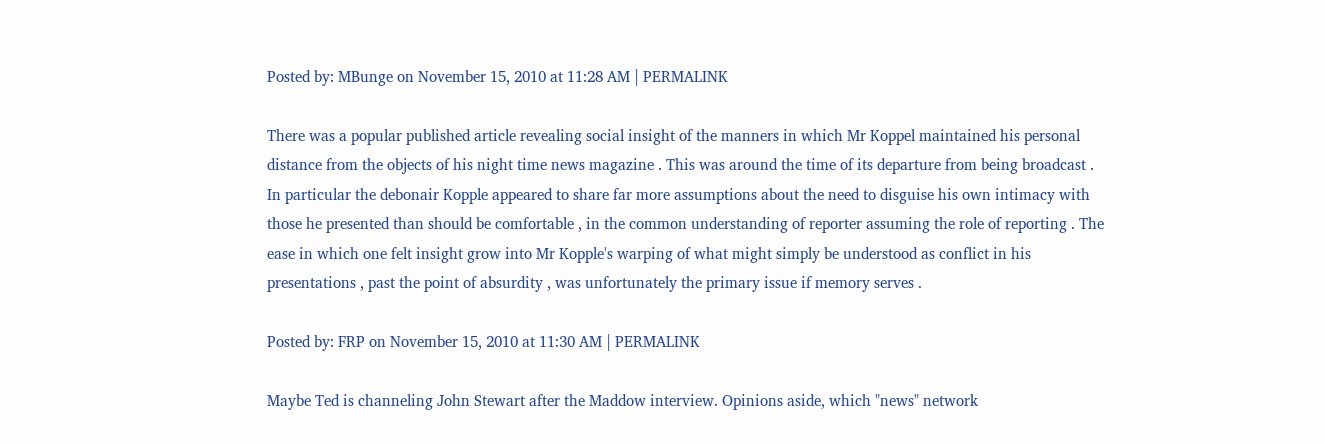Posted by: MBunge on November 15, 2010 at 11:28 AM | PERMALINK

There was a popular published article revealing social insight of the manners in which Mr Koppel maintained his personal distance from the objects of his night time news magazine . This was around the time of its departure from being broadcast . In particular the debonair Kopple appeared to share far more assumptions about the need to disguise his own intimacy with those he presented than should be comfortable , in the common understanding of reporter assuming the role of reporting . The ease in which one felt insight grow into Mr Kopple's warping of what might simply be understood as conflict in his presentations , past the point of absurdity , was unfortunately the primary issue if memory serves .

Posted by: FRP on November 15, 2010 at 11:30 AM | PERMALINK

Maybe Ted is channeling John Stewart after the Maddow interview. Opinions aside, which "news" network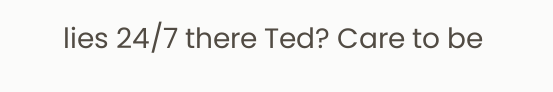lies 24/7 there Ted? Care to be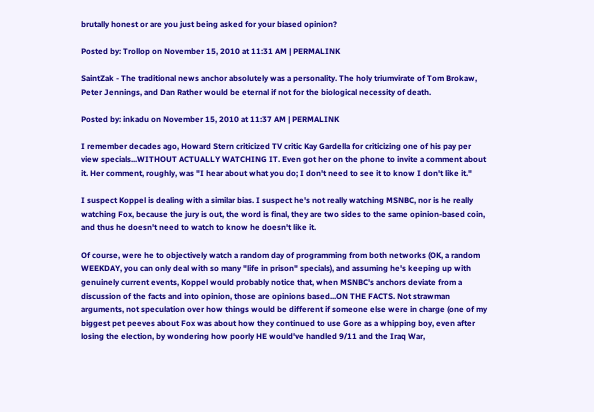brutally honest or are you just being asked for your biased opinion?

Posted by: Trollop on November 15, 2010 at 11:31 AM | PERMALINK

SaintZak - The traditional news anchor absolutely was a personality. The holy triumvirate of Tom Brokaw, Peter Jennings, and Dan Rather would be eternal if not for the biological necessity of death.

Posted by: inkadu on November 15, 2010 at 11:37 AM | PERMALINK

I remember decades ago, Howard Stern criticized TV critic Kay Gardella for criticizing one of his pay per view specials...WITHOUT ACTUALLY WATCHING IT. Even got her on the phone to invite a comment about it. Her comment, roughly, was "I hear about what you do; I don't need to see it to know I don't like it."

I suspect Koppel is dealing with a similar bias. I suspect he's not really watching MSNBC, nor is he really watching Fox, because the jury is out, the word is final, they are two sides to the same opinion-based coin, and thus he doesn't need to watch to know he doesn't like it.

Of course, were he to objectively watch a random day of programming from both networks (OK, a random WEEKDAY, you can only deal with so many "life in prison" specials), and assuming he's keeping up with genuinely current events, Koppel would probably notice that, when MSNBC's anchors deviate from a discussion of the facts and into opinion, those are opinions based...ON THE FACTS. Not strawman arguments, not speculation over how things would be different if someone else were in charge (one of my biggest pet peeves about Fox was about how they continued to use Gore as a whipping boy, even after losing the election, by wondering how poorly HE would've handled 9/11 and the Iraq War,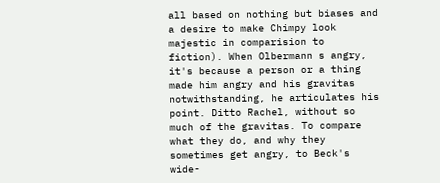all based on nothing but biases and a desire to make Chimpy look majestic in comparision to fiction). When Olbermann s angry, it's because a person or a thing made him angry and his gravitas notwithstanding, he articulates his point. Ditto Rachel, without so much of the gravitas. To compare what they do, and why they sometimes get angry, to Beck's wide-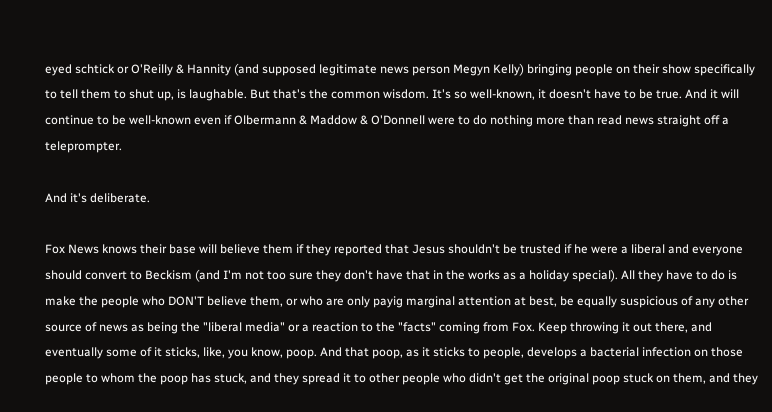eyed schtick or O'Reilly & Hannity (and supposed legitimate news person Megyn Kelly) bringing people on their show specifically to tell them to shut up, is laughable. But that's the common wisdom. It's so well-known, it doesn't have to be true. And it will continue to be well-known even if Olbermann & Maddow & O'Donnell were to do nothing more than read news straight off a teleprompter.

And it's deliberate.

Fox News knows their base will believe them if they reported that Jesus shouldn't be trusted if he were a liberal and everyone should convert to Beckism (and I'm not too sure they don't have that in the works as a holiday special). All they have to do is make the people who DON'T believe them, or who are only payig marginal attention at best, be equally suspicious of any other source of news as being the "liberal media" or a reaction to the "facts" coming from Fox. Keep throwing it out there, and eventually some of it sticks, like, you know, poop. And that poop, as it sticks to people, develops a bacterial infection on those people to whom the poop has stuck, and they spread it to other people who didn't get the original poop stuck on them, and they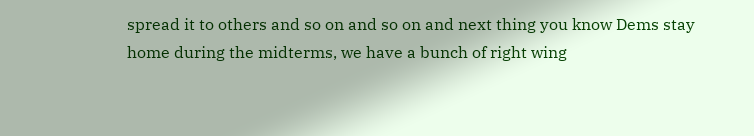spread it to others and so on and so on and next thing you know Dems stay home during the midterms, we have a bunch of right wing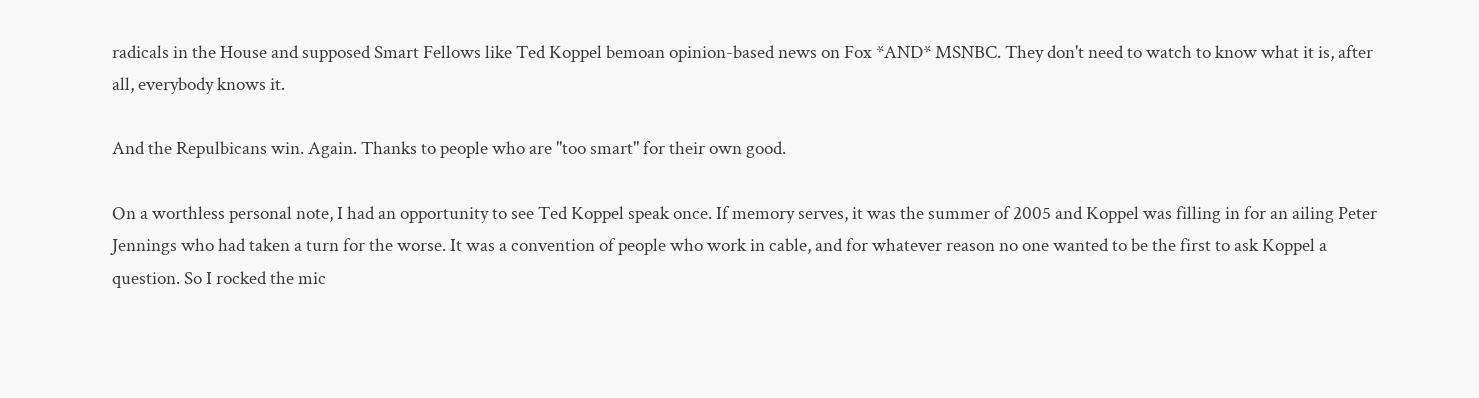radicals in the House and supposed Smart Fellows like Ted Koppel bemoan opinion-based news on Fox *AND* MSNBC. They don't need to watch to know what it is, after all, everybody knows it.

And the Repulbicans win. Again. Thanks to people who are "too smart" for their own good.

On a worthless personal note, I had an opportunity to see Ted Koppel speak once. If memory serves, it was the summer of 2005 and Koppel was filling in for an ailing Peter Jennings who had taken a turn for the worse. It was a convention of people who work in cable, and for whatever reason no one wanted to be the first to ask Koppel a question. So I rocked the mic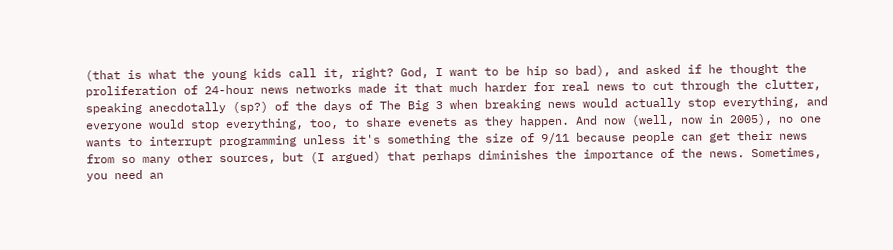(that is what the young kids call it, right? God, I want to be hip so bad), and asked if he thought the proliferation of 24-hour news networks made it that much harder for real news to cut through the clutter, speaking anecdotally (sp?) of the days of The Big 3 when breaking news would actually stop everything, and everyone would stop everything, too, to share evenets as they happen. And now (well, now in 2005), no one wants to interrupt programming unless it's something the size of 9/11 because people can get their news from so many other sources, but (I argued) that perhaps diminishes the importance of the news. Sometimes, you need an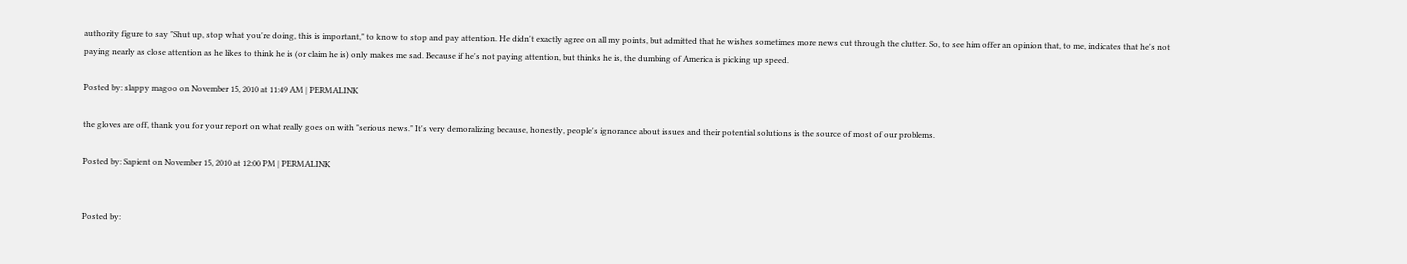authority figure to say "Shut up, stop what you're doing, this is important," to know to stop and pay attention. He didn't exactly agree on all my points, but admitted that he wishes sometimes more news cut through the clutter. So, to see him offer an opinion that, to me, indicates that he's not paying nearly as close attention as he likes to think he is (or claim he is) only makes me sad. Because if he's not paying attention, but thinks he is, the dumbing of America is picking up speed.

Posted by: slappy magoo on November 15, 2010 at 11:49 AM | PERMALINK

the gloves are off, thank you for your report on what really goes on with "serious news." It's very demoralizing because, honestly, people's ignorance about issues and their potential solutions is the source of most of our problems.

Posted by: Sapient on November 15, 2010 at 12:00 PM | PERMALINK


Posted by: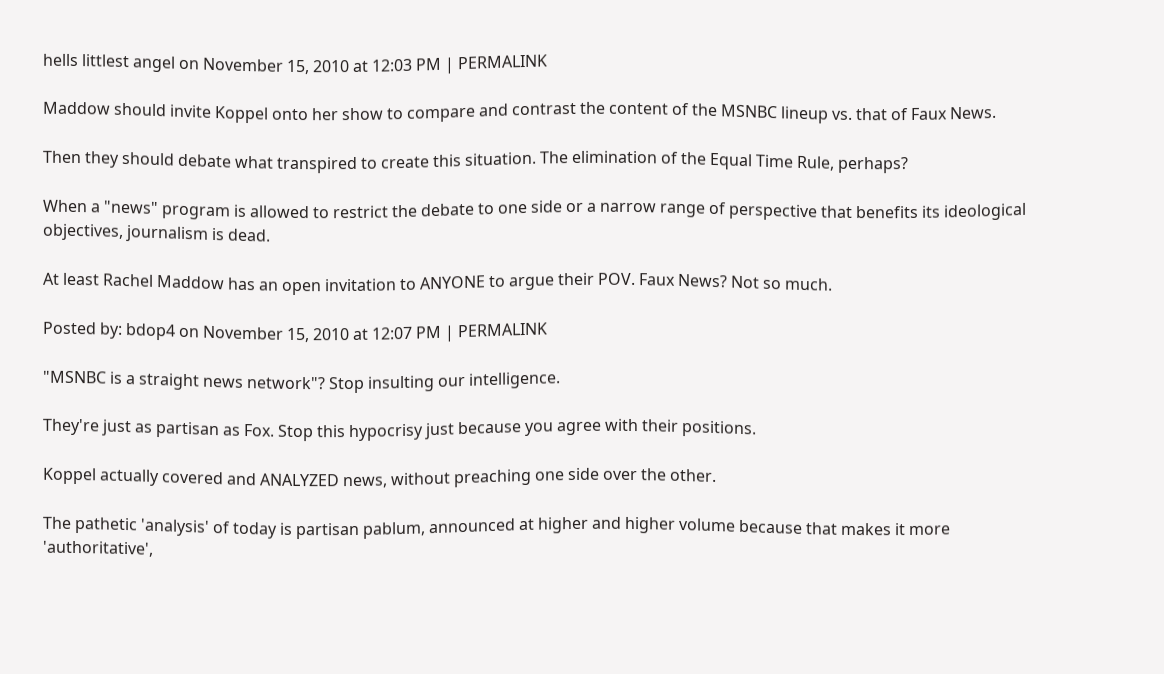hells littlest angel on November 15, 2010 at 12:03 PM | PERMALINK

Maddow should invite Koppel onto her show to compare and contrast the content of the MSNBC lineup vs. that of Faux News.

Then they should debate what transpired to create this situation. The elimination of the Equal Time Rule, perhaps?

When a "news" program is allowed to restrict the debate to one side or a narrow range of perspective that benefits its ideological objectives, journalism is dead.

At least Rachel Maddow has an open invitation to ANYONE to argue their POV. Faux News? Not so much.

Posted by: bdop4 on November 15, 2010 at 12:07 PM | PERMALINK

"MSNBC is a straight news network"? Stop insulting our intelligence.

They're just as partisan as Fox. Stop this hypocrisy just because you agree with their positions.

Koppel actually covered and ANALYZED news, without preaching one side over the other.

The pathetic 'analysis' of today is partisan pablum, announced at higher and higher volume because that makes it more 'authoritative',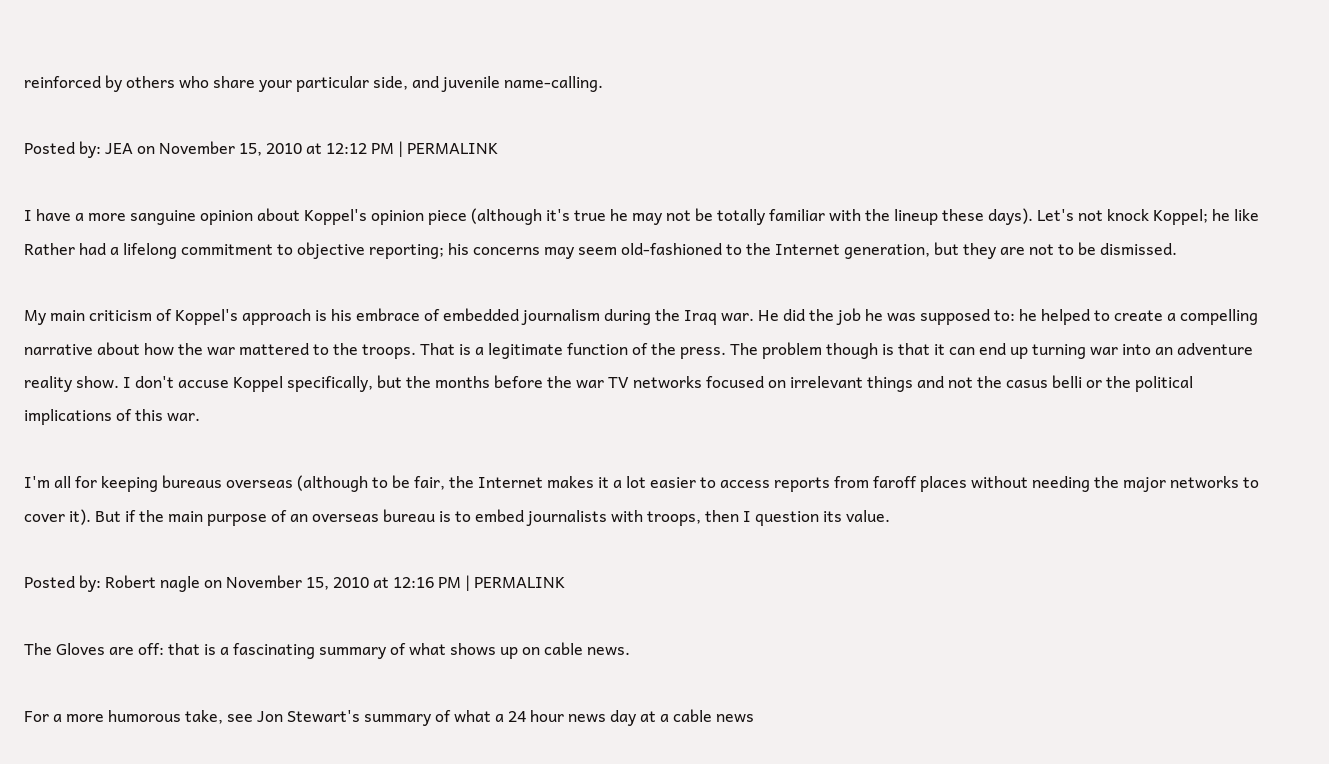reinforced by others who share your particular side, and juvenile name-calling.

Posted by: JEA on November 15, 2010 at 12:12 PM | PERMALINK

I have a more sanguine opinion about Koppel's opinion piece (although it's true he may not be totally familiar with the lineup these days). Let's not knock Koppel; he like Rather had a lifelong commitment to objective reporting; his concerns may seem old-fashioned to the Internet generation, but they are not to be dismissed.

My main criticism of Koppel's approach is his embrace of embedded journalism during the Iraq war. He did the job he was supposed to: he helped to create a compelling narrative about how the war mattered to the troops. That is a legitimate function of the press. The problem though is that it can end up turning war into an adventure reality show. I don't accuse Koppel specifically, but the months before the war TV networks focused on irrelevant things and not the casus belli or the political implications of this war.

I'm all for keeping bureaus overseas (although to be fair, the Internet makes it a lot easier to access reports from faroff places without needing the major networks to cover it). But if the main purpose of an overseas bureau is to embed journalists with troops, then I question its value.

Posted by: Robert nagle on November 15, 2010 at 12:16 PM | PERMALINK

The Gloves are off: that is a fascinating summary of what shows up on cable news.

For a more humorous take, see Jon Stewart's summary of what a 24 hour news day at a cable news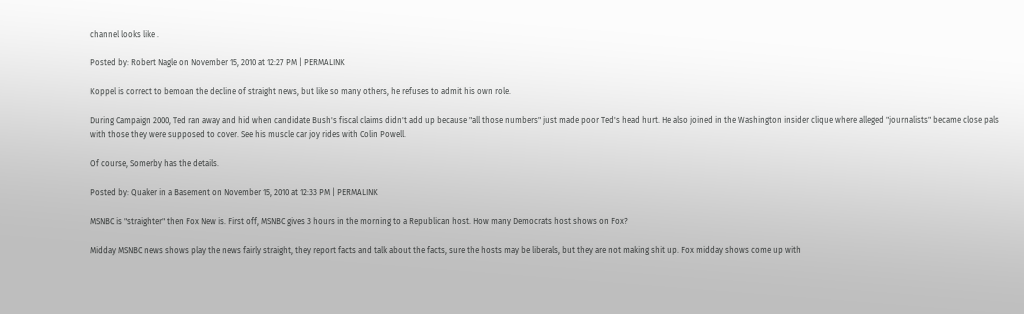channel looks like .

Posted by: Robert Nagle on November 15, 2010 at 12:27 PM | PERMALINK

Koppel is correct to bemoan the decline of straight news, but like so many others, he refuses to admit his own role.

During Campaign 2000, Ted ran away and hid when candidate Bush's fiscal claims didn't add up because "all those numbers" just made poor Ted's head hurt. He also joined in the Washington insider clique where alleged "journalists" became close pals with those they were supposed to cover. See his muscle car joy rides with Colin Powell.

Of course, Somerby has the details.

Posted by: Quaker in a Basement on November 15, 2010 at 12:33 PM | PERMALINK

MSNBC is "straighter" then Fox New is. First off, MSNBC gives 3 hours in the morning to a Republican host. How many Democrats host shows on Fox?

Midday MSNBC news shows play the news fairly straight, they report facts and talk about the facts, sure the hosts may be liberals, but they are not making shit up. Fox midday shows come up with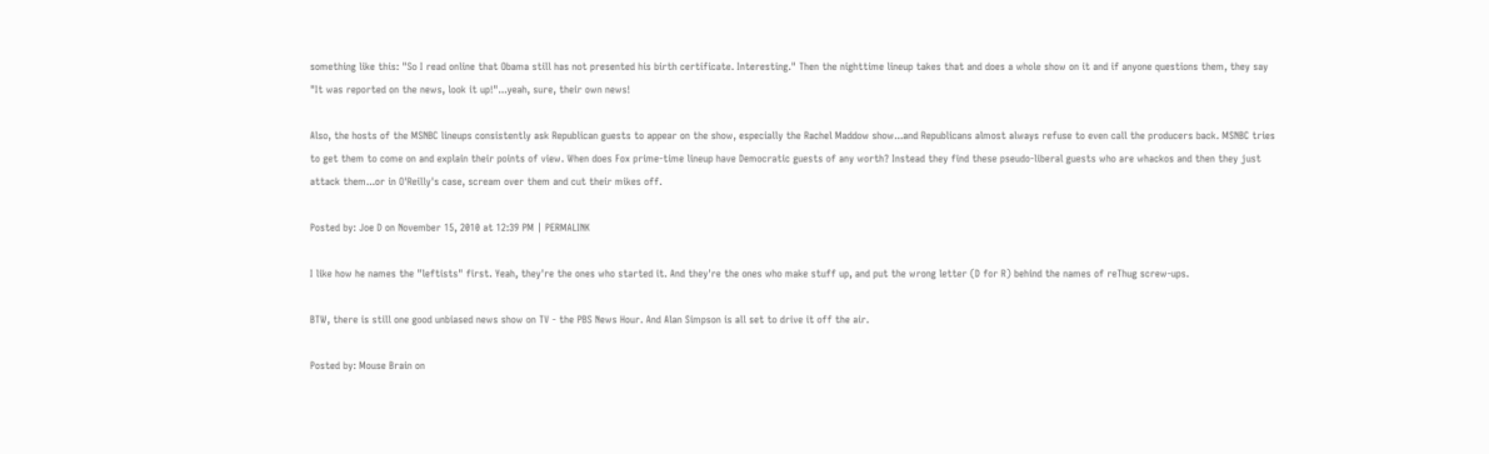something like this: "So I read online that Obama still has not presented his birth certificate. Interesting." Then the nighttime lineup takes that and does a whole show on it and if anyone questions them, they say "It was reported on the news, look it up!"...yeah, sure, their own news!

Also, the hosts of the MSNBC lineups consistently ask Republican guests to appear on the show, especially the Rachel Maddow show...and Republicans almost always refuse to even call the producers back. MSNBC tries to get them to come on and explain their points of view. When does Fox prime-time lineup have Democratic guests of any worth? Instead they find these pseudo-liberal guests who are whackos and then they just attack them...or in O'Reilly's case, scream over them and cut their mikes off.

Posted by: Joe D on November 15, 2010 at 12:39 PM | PERMALINK

I like how he names the "leftists" first. Yeah, they're the ones who started it. And they're the ones who make stuff up, and put the wrong letter (D for R) behind the names of reThug screw-ups.

BTW, there is still one good unbiased news show on TV - the PBS News Hour. And Alan Simpson is all set to drive it off the air.

Posted by: Mouse Brain on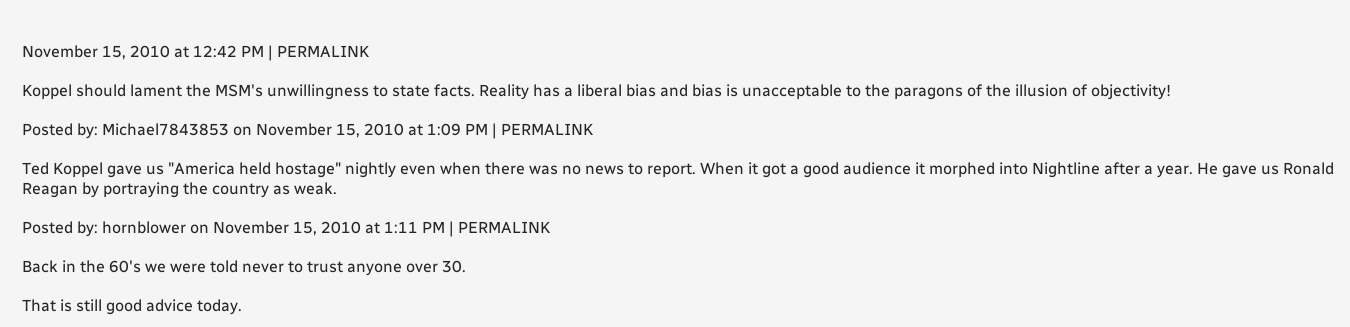November 15, 2010 at 12:42 PM | PERMALINK

Koppel should lament the MSM's unwillingness to state facts. Reality has a liberal bias and bias is unacceptable to the paragons of the illusion of objectivity!

Posted by: Michael7843853 on November 15, 2010 at 1:09 PM | PERMALINK

Ted Koppel gave us "America held hostage" nightly even when there was no news to report. When it got a good audience it morphed into Nightline after a year. He gave us Ronald Reagan by portraying the country as weak.

Posted by: hornblower on November 15, 2010 at 1:11 PM | PERMALINK

Back in the 60's we were told never to trust anyone over 30.

That is still good advice today.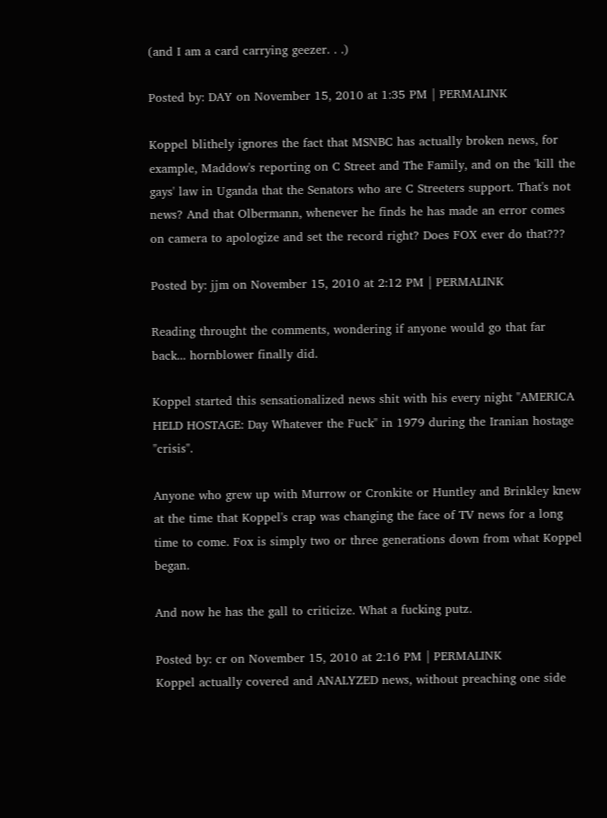(and I am a card carrying geezer. . .)

Posted by: DAY on November 15, 2010 at 1:35 PM | PERMALINK

Koppel blithely ignores the fact that MSNBC has actually broken news, for example, Maddow's reporting on C Street and The Family, and on the 'kill the gays' law in Uganda that the Senators who are C Streeters support. That's not news? And that Olbermann, whenever he finds he has made an error comes on camera to apologize and set the record right? Does FOX ever do that???

Posted by: jjm on November 15, 2010 at 2:12 PM | PERMALINK

Reading throught the comments, wondering if anyone would go that far back... hornblower finally did.

Koppel started this sensationalized news shit with his every night "AMERICA HELD HOSTAGE: Day Whatever the Fuck" in 1979 during the Iranian hostage "crisis".

Anyone who grew up with Murrow or Cronkite or Huntley and Brinkley knew at the time that Koppel's crap was changing the face of TV news for a long time to come. Fox is simply two or three generations down from what Koppel began.

And now he has the gall to criticize. What a fucking putz.

Posted by: cr on November 15, 2010 at 2:16 PM | PERMALINK
Koppel actually covered and ANALYZED news, without preaching one side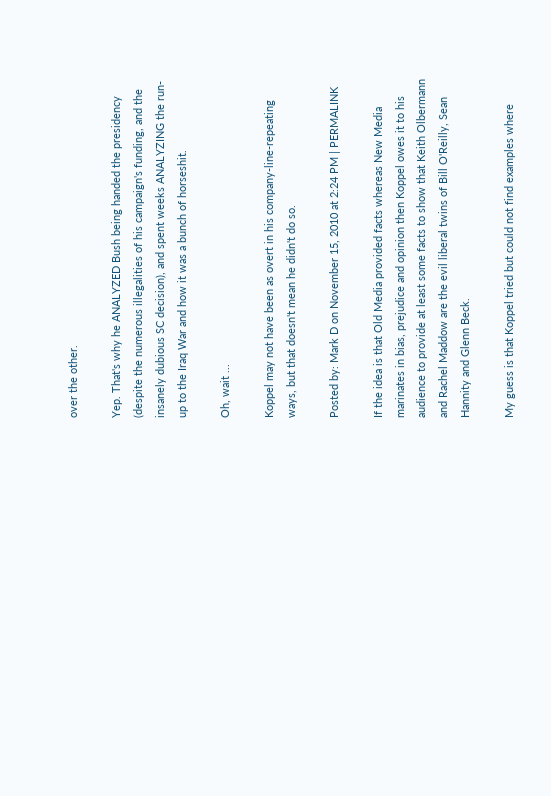over the other.

Yep. That's why he ANALYZED Bush being handed the presidency (despite the numerous illegalities of his campaign's funding, and the insanely dubious SC decision), and spent weeks ANALYZING the run-up to the Iraq War and how it was a bunch of horseshit.

Oh, wait ...

Koppel may not have been as overt in his company-line-repeating ways, but that doesn't mean he didn't do so.

Posted by: Mark D on November 15, 2010 at 2:24 PM | PERMALINK

If the idea is that Old Media provided facts whereas New Media marinates in bias, prejudice and opinion then Koppel owes it to his audience to provide at least some facts to show that Keith Olbermann and Rachel Maddow are the evil liberal twins of Bill O'Reilly, Sean Hannity and Glenn Beck.

My guess is that Koppel tried but could not find examples where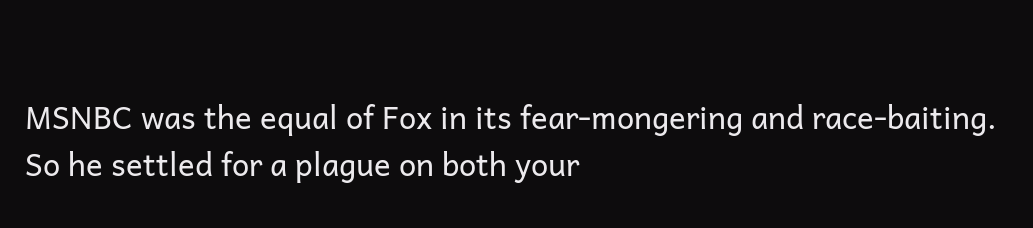MSNBC was the equal of Fox in its fear-mongering and race-baiting. So he settled for a plague on both your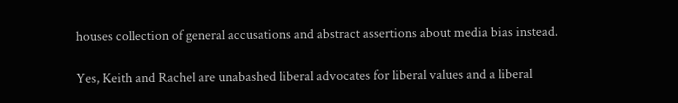houses collection of general accusations and abstract assertions about media bias instead.

Yes, Keith and Rachel are unabashed liberal advocates for liberal values and a liberal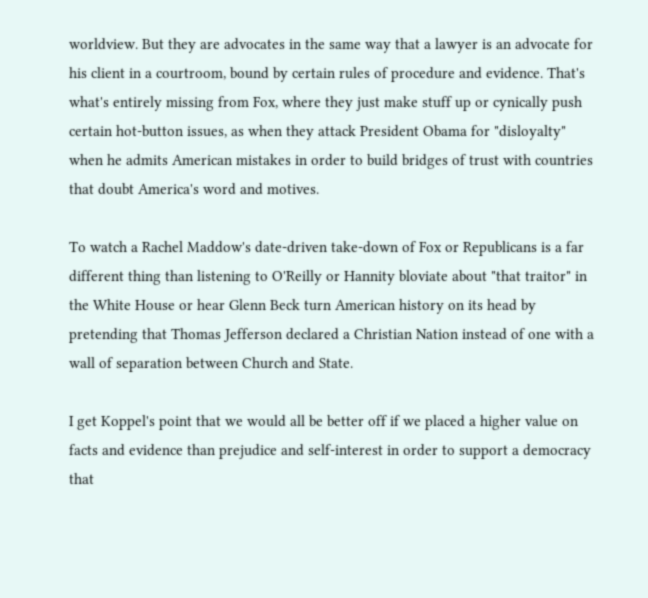worldview. But they are advocates in the same way that a lawyer is an advocate for his client in a courtroom, bound by certain rules of procedure and evidence. That's what's entirely missing from Fox, where they just make stuff up or cynically push certain hot-button issues, as when they attack President Obama for "disloyalty" when he admits American mistakes in order to build bridges of trust with countries that doubt America's word and motives.

To watch a Rachel Maddow's date-driven take-down of Fox or Republicans is a far different thing than listening to O'Reilly or Hannity bloviate about "that traitor" in the White House or hear Glenn Beck turn American history on its head by pretending that Thomas Jefferson declared a Christian Nation instead of one with a wall of separation between Church and State.

I get Koppel's point that we would all be better off if we placed a higher value on facts and evidence than prejudice and self-interest in order to support a democracy that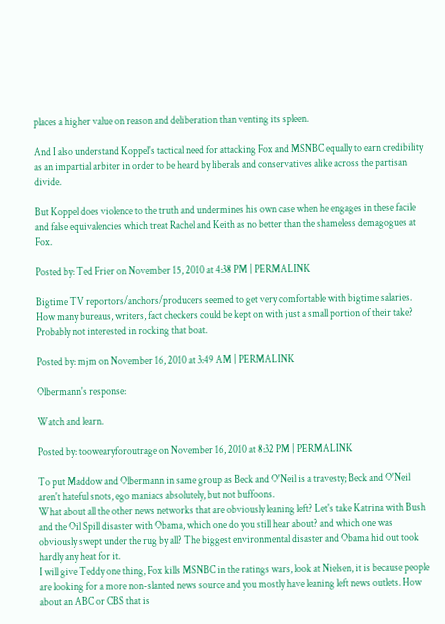places a higher value on reason and deliberation than venting its spleen.

And I also understand Koppel's tactical need for attacking Fox and MSNBC equally to earn credibility as an impartial arbiter in order to be heard by liberals and conservatives alike across the partisan divide.

But Koppel does violence to the truth and undermines his own case when he engages in these facile and false equivalencies which treat Rachel and Keith as no better than the shameless demagogues at Fox.

Posted by: Ted Frier on November 15, 2010 at 4:38 PM | PERMALINK

Bigtime TV reportors/anchors/producers seemed to get very comfortable with bigtime salaries. How many bureaus, writers, fact checkers could be kept on with just a small portion of their take? Probably not interested in rocking that boat.

Posted by: mjm on November 16, 2010 at 3:49 AM | PERMALINK

Olbermann's response:

Watch and learn.

Posted by: toowearyforoutrage on November 16, 2010 at 8:32 PM | PERMALINK

To put Maddow and Olbermann in same group as Beck and O'Neil is a travesty; Beck and O'Neil aren't hateful snots, ego maniacs absolutely, but not buffoons.
What about all the other news networks that are obviously leaning left? Let's take Katrina with Bush and the Oil Spill disaster with Obama, which one do you still hear about? and which one was obviously swept under the rug by all? The biggest environmental disaster and Obama hid out took hardly any heat for it.
I will give Teddy one thing, Fox kills MSNBC in the ratings wars, look at Nielsen, it is because people are looking for a more non-slanted news source and you mostly have leaning left news outlets. How about an ABC or CBS that is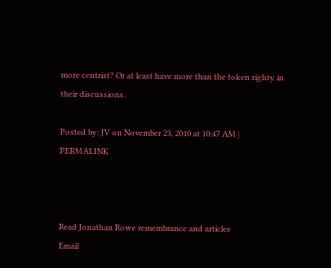more centrist? Or at least have more than the token righty in their discussions.

Posted by: JV on November 23, 2010 at 10:47 AM | PERMALINK



Read Jonathan Rowe remembrance and articles
Email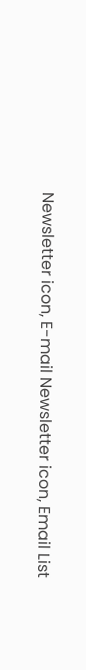Newsletter icon, E-mail Newsletter icon, Email List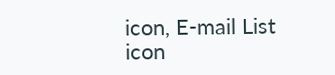icon, E-mail List icon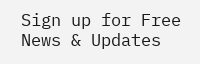Sign up for Free News & Updates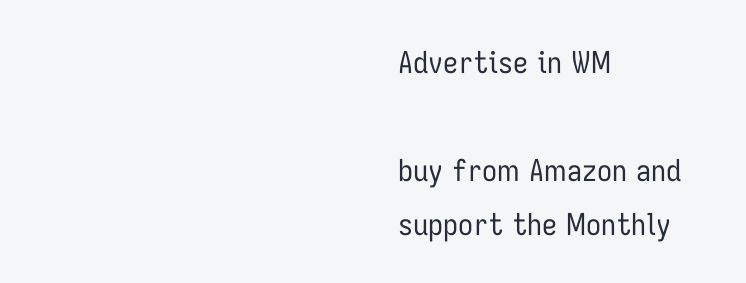Advertise in WM

buy from Amazon and
support the Monthly